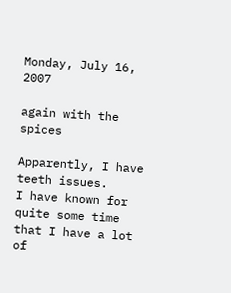Monday, July 16, 2007

again with the spices

Apparently, I have teeth issues.
I have known for quite some time that I have a lot of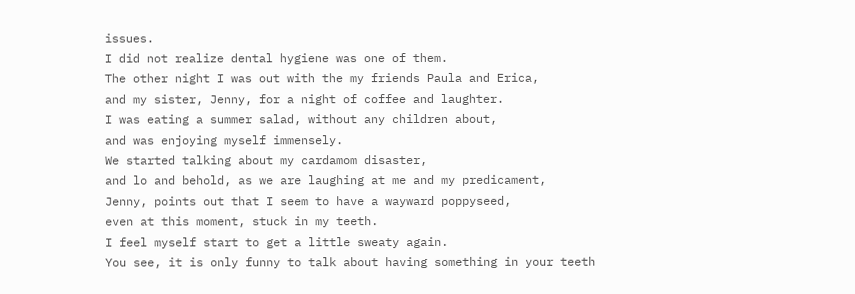issues.
I did not realize dental hygiene was one of them.
The other night I was out with the my friends Paula and Erica,
and my sister, Jenny, for a night of coffee and laughter.
I was eating a summer salad, without any children about,
and was enjoying myself immensely.
We started talking about my cardamom disaster,
and lo and behold, as we are laughing at me and my predicament,
Jenny, points out that I seem to have a wayward poppyseed,
even at this moment, stuck in my teeth.
I feel myself start to get a little sweaty again.
You see, it is only funny to talk about having something in your teeth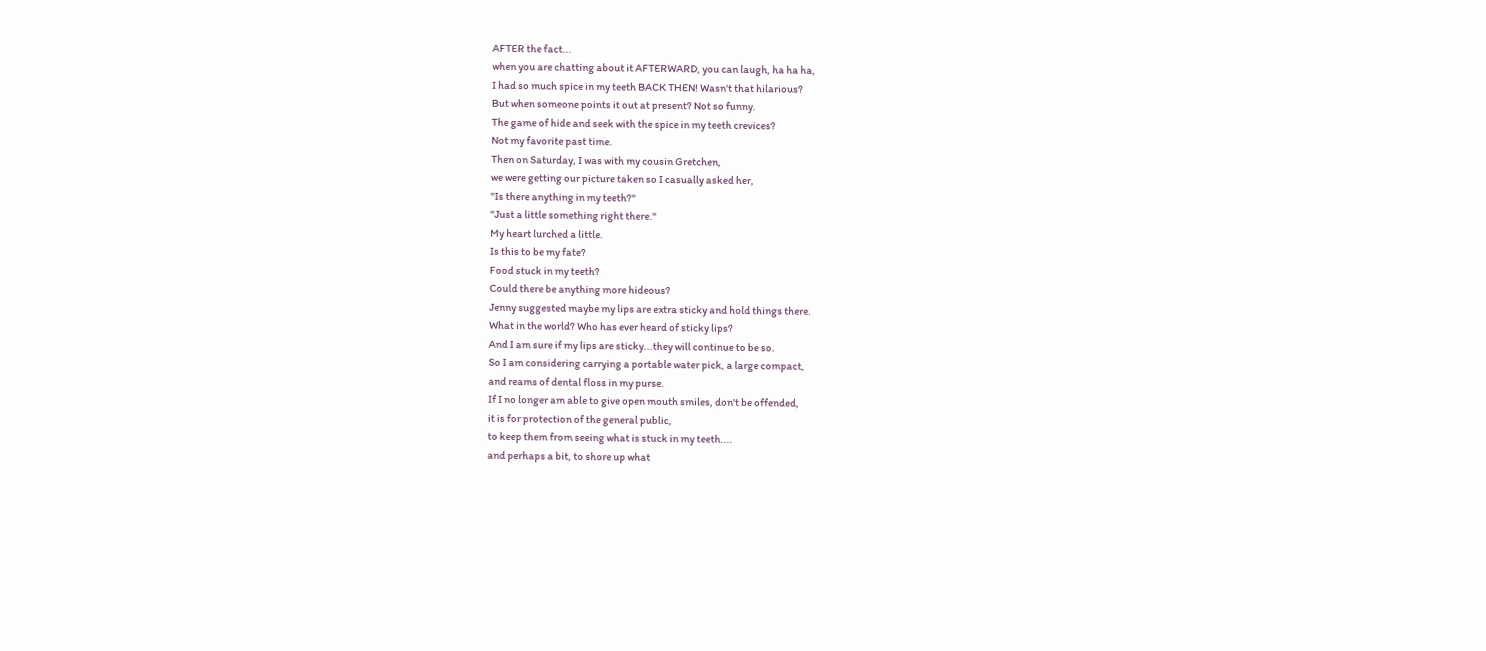AFTER the fact...
when you are chatting about it AFTERWARD, you can laugh, ha ha ha,
I had so much spice in my teeth BACK THEN! Wasn't that hilarious?
But when someone points it out at present? Not so funny.
The game of hide and seek with the spice in my teeth crevices?
Not my favorite past time.
Then on Saturday, I was with my cousin Gretchen,
we were getting our picture taken so I casually asked her,
"Is there anything in my teeth?"
"Just a little something right there."
My heart lurched a little.
Is this to be my fate?
Food stuck in my teeth?
Could there be anything more hideous?
Jenny suggested maybe my lips are extra sticky and hold things there.
What in the world? Who has ever heard of sticky lips?
And I am sure if my lips are sticky...they will continue to be so.
So I am considering carrying a portable water pick, a large compact,
and reams of dental floss in my purse.
If I no longer am able to give open mouth smiles, don't be offended,
it is for protection of the general public,
to keep them from seeing what is stuck in my teeth....
and perhaps a bit, to shore up what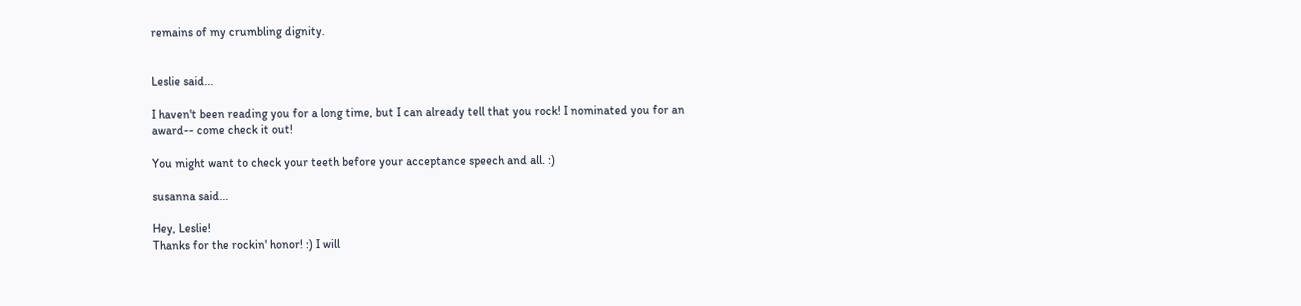remains of my crumbling dignity.


Leslie said...

I haven't been reading you for a long time, but I can already tell that you rock! I nominated you for an award-- come check it out!

You might want to check your teeth before your acceptance speech and all. :)

susanna said...

Hey, Leslie!
Thanks for the rockin' honor! :) I will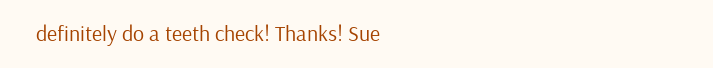definitely do a teeth check! Thanks! Sue